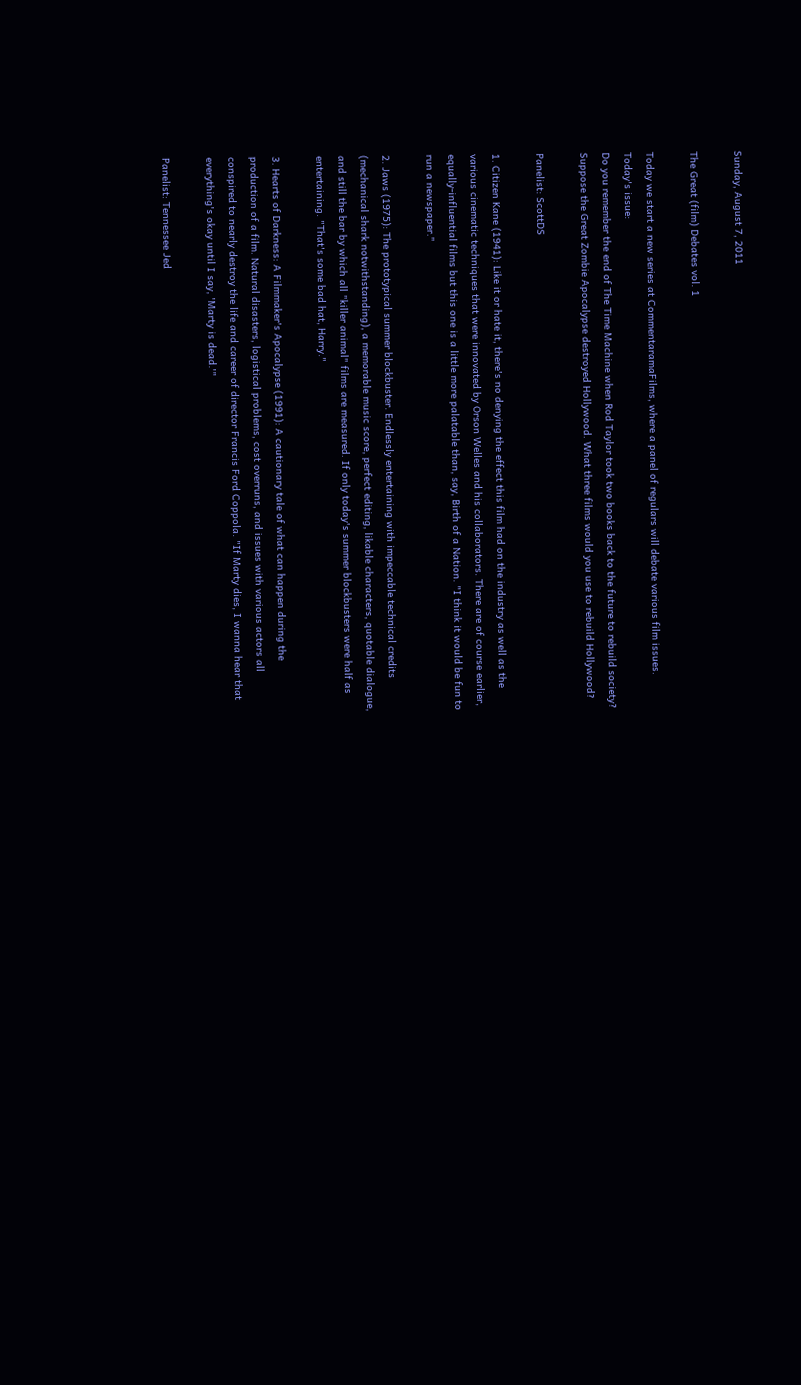Sunday, August 7, 2011

The Great (film) Debates vol. 1

Today we start a new series at CommentaramaFilms, where a panel of regulars will debate various film issues. Today's issue:
Do you remember the end of The Time Machine when Rod Taylor took two books back to the future to rebuild society? Suppose the Great Zombie Apocalypse destroyed Hollywood. What three films would you use to rebuild Hollywood?

Panelist: ScottDS

1. Citizen Kane (1941): Like it or hate it, there's no denying the effect this film had on the industry as well as the various cinematic techniques that were innovated by Orson Welles and his collaborators. There are of course earlier, equally-influential films but this one is a little more palatable than, say, Birth of a Nation. "I think it would be fun to run a newspaper."

2. Jaws (1975): The prototypical summer blockbuster. Endlessly entertaining with impeccable technical credits (mechanical shark notwithstanding), a memorable music score, perfect editing, likable characters, quotable dialogue, and still the bar by which all "killer animal" films are measured. If only today's summer blockbusters were half as entertaining. "That's some bad hat, Harry."

3. Hearts of Darkness: A Filmmaker's Apocalypse (1991): A cautionary tale of what can happen during the production of a film. Natural disasters, logistical problems, cost overruns, and issues with various actors all conspired to nearly destroy the life and career of director Francis Ford Coppola. "If Marty dies, I wanna hear that everything's okay until I say, 'Marty is dead.'"

Panelist: Tennessee Jed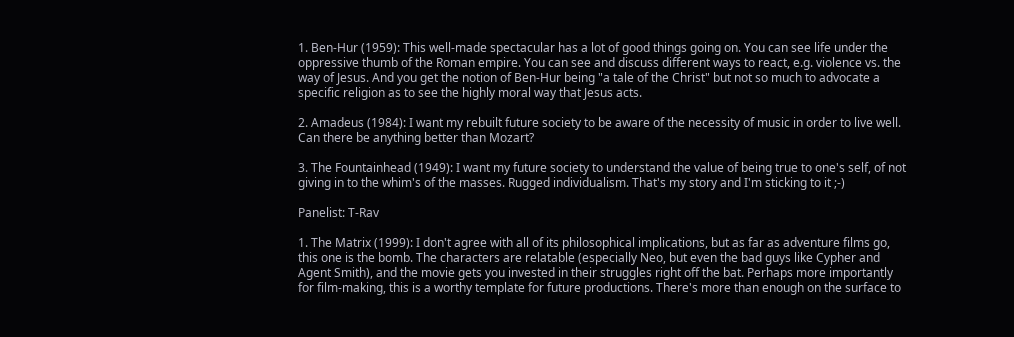1. Ben-Hur (1959): This well-made spectacular has a lot of good things going on. You can see life under the oppressive thumb of the Roman empire. You can see and discuss different ways to react, e.g. violence vs. the way of Jesus. And you get the notion of Ben-Hur being "a tale of the Christ" but not so much to advocate a specific religion as to see the highly moral way that Jesus acts.

2. Amadeus (1984): I want my rebuilt future society to be aware of the necessity of music in order to live well. Can there be anything better than Mozart?

3. The Fountainhead (1949): I want my future society to understand the value of being true to one's self, of not giving in to the whim's of the masses. Rugged individualism. That's my story and I'm sticking to it ;-)

Panelist: T-Rav

1. The Matrix (1999): I don't agree with all of its philosophical implications, but as far as adventure films go, this one is the bomb. The characters are relatable (especially Neo, but even the bad guys like Cypher and Agent Smith), and the movie gets you invested in their struggles right off the bat. Perhaps more importantly for film-making, this is a worthy template for future productions. There's more than enough on the surface to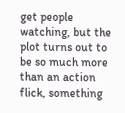get people watching, but the plot turns out to be so much more than an action flick, something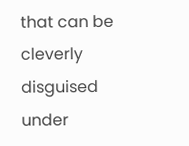that can be cleverly disguised under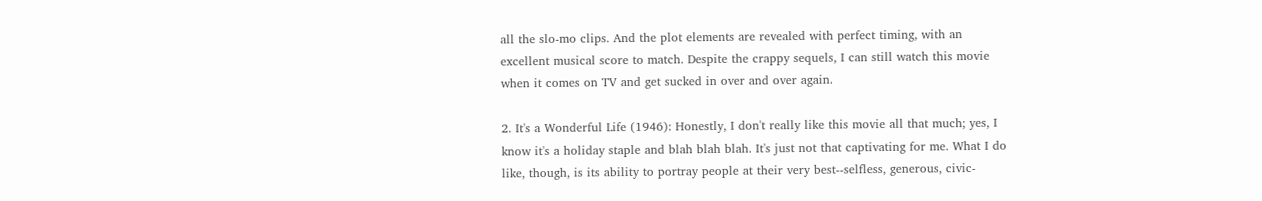all the slo-mo clips. And the plot elements are revealed with perfect timing, with an excellent musical score to match. Despite the crappy sequels, I can still watch this movie when it comes on TV and get sucked in over and over again.

2. It's a Wonderful Life (1946): Honestly, I don't really like this movie all that much; yes, I know it's a holiday staple and blah blah blah. It's just not that captivating for me. What I do like, though, is its ability to portray people at their very best--selfless, generous, civic-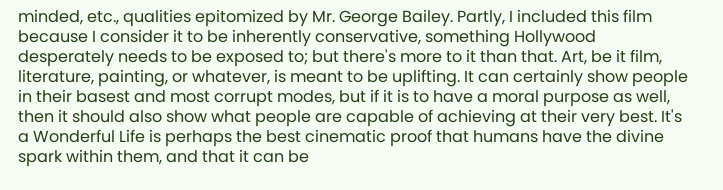minded, etc., qualities epitomized by Mr. George Bailey. Partly, I included this film because I consider it to be inherently conservative, something Hollywood desperately needs to be exposed to; but there's more to it than that. Art, be it film, literature, painting, or whatever, is meant to be uplifting. It can certainly show people in their basest and most corrupt modes, but if it is to have a moral purpose as well, then it should also show what people are capable of achieving at their very best. It's a Wonderful Life is perhaps the best cinematic proof that humans have the divine spark within them, and that it can be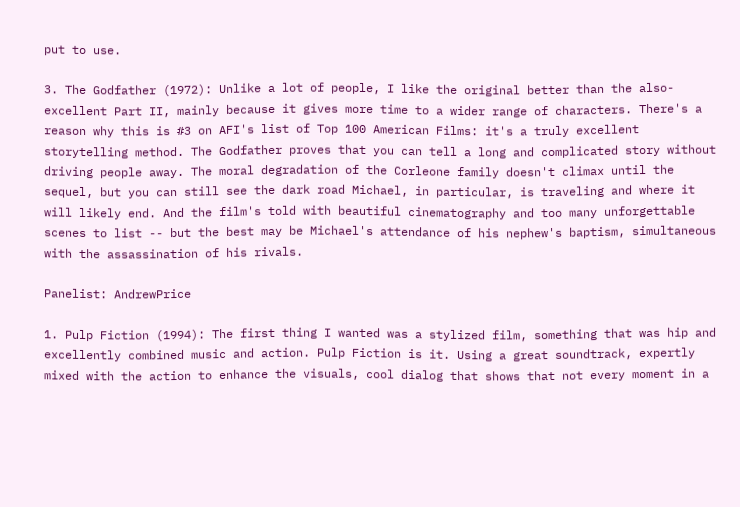put to use.

3. The Godfather (1972): Unlike a lot of people, I like the original better than the also-excellent Part II, mainly because it gives more time to a wider range of characters. There's a reason why this is #3 on AFI's list of Top 100 American Films: it's a truly excellent storytelling method. The Godfather proves that you can tell a long and complicated story without driving people away. The moral degradation of the Corleone family doesn't climax until the sequel, but you can still see the dark road Michael, in particular, is traveling and where it will likely end. And the film's told with beautiful cinematography and too many unforgettable scenes to list -- but the best may be Michael's attendance of his nephew's baptism, simultaneous with the assassination of his rivals.

Panelist: AndrewPrice

1. Pulp Fiction (1994): The first thing I wanted was a stylized film, something that was hip and excellently combined music and action. Pulp Fiction is it. Using a great soundtrack, expertly mixed with the action to enhance the visuals, cool dialog that shows that not every moment in a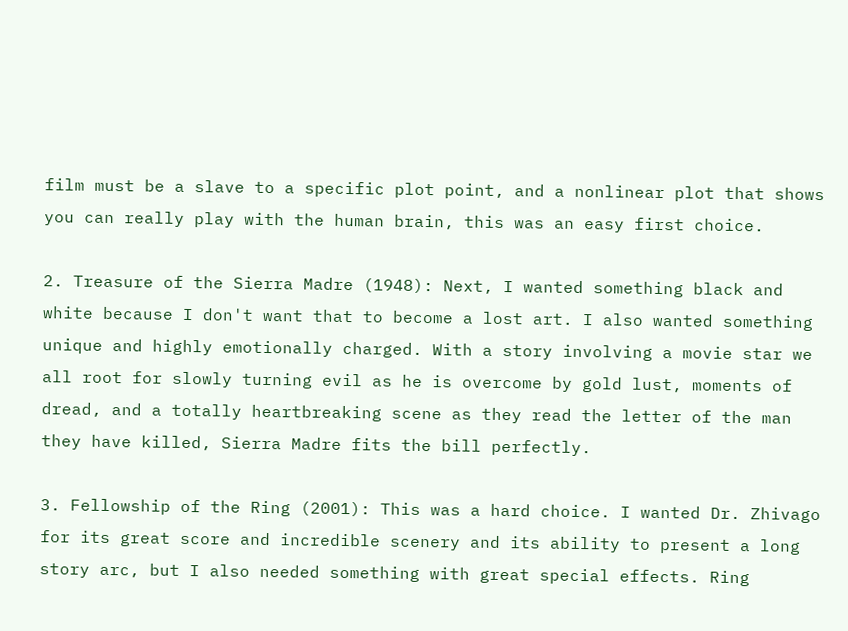film must be a slave to a specific plot point, and a nonlinear plot that shows you can really play with the human brain, this was an easy first choice.

2. Treasure of the Sierra Madre (1948): Next, I wanted something black and white because I don't want that to become a lost art. I also wanted something unique and highly emotionally charged. With a story involving a movie star we all root for slowly turning evil as he is overcome by gold lust, moments of dread, and a totally heartbreaking scene as they read the letter of the man they have killed, Sierra Madre fits the bill perfectly.

3. Fellowship of the Ring (2001): This was a hard choice. I wanted Dr. Zhivago for its great score and incredible scenery and its ability to present a long story arc, but I also needed something with great special effects. Ring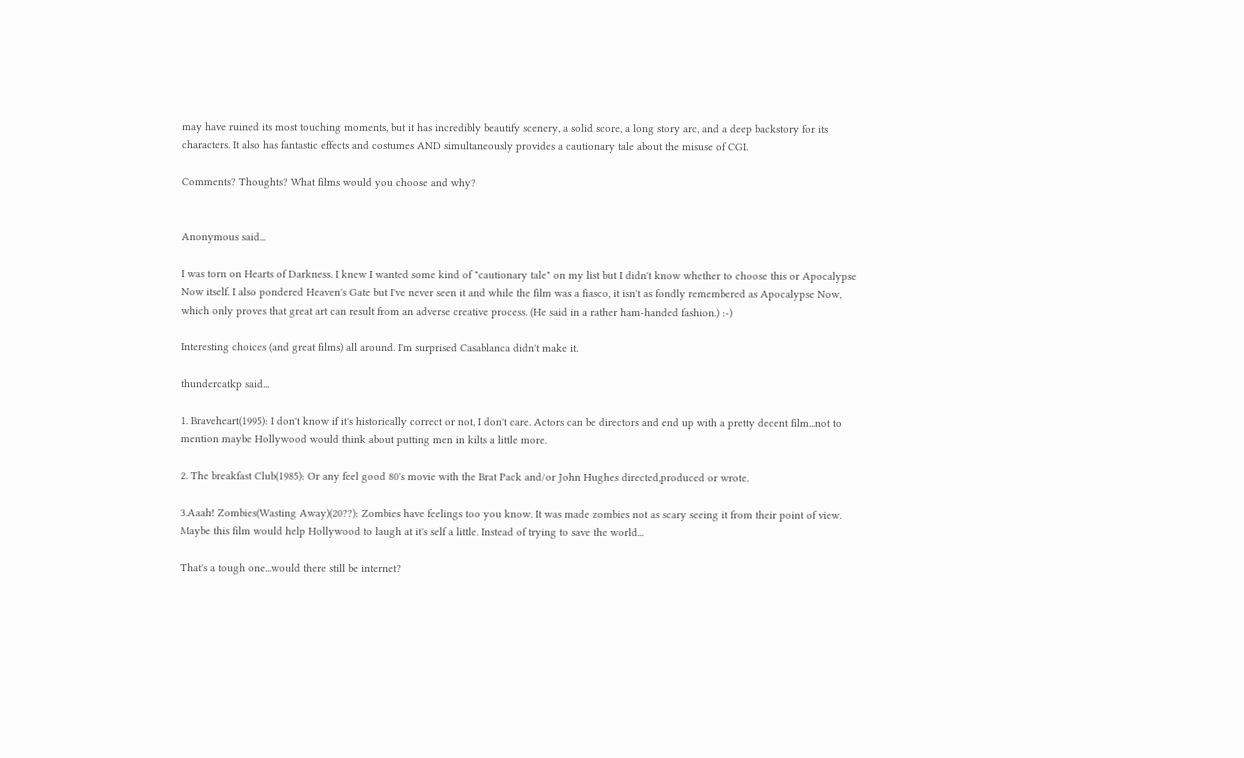may have ruined its most touching moments, but it has incredibly beautify scenery, a solid score, a long story arc, and a deep backstory for its characters. It also has fantastic effects and costumes AND simultaneously provides a cautionary tale about the misuse of CGI.

Comments? Thoughts? What films would you choose and why?


Anonymous said...

I was torn on Hearts of Darkness. I knew I wanted some kind of "cautionary tale" on my list but I didn't know whether to choose this or Apocalypse Now itself. I also pondered Heaven's Gate but I've never seen it and while the film was a fiasco, it isn't as fondly remembered as Apocalypse Now, which only proves that great art can result from an adverse creative process. (He said in a rather ham-handed fashion.) :-)

Interesting choices (and great films) all around. I'm surprised Casablanca didn't make it.

thundercatkp said...

1. Braveheart(1995): I don't know if it's historically correct or not, I don't care. Actors can be directors and end up with a pretty decent film...not to mention maybe Hollywood would think about putting men in kilts a little more.

2. The breakfast Club(1985): Or any feel good 80's movie with the Brat Pack and/or John Hughes directed,produced or wrote.

3.Aaah! Zombies(Wasting Away)(20??): Zombies have feelings too you know. It was made zombies not as scary seeing it from their point of view. Maybe this film would help Hollywood to laugh at it's self a little. Instead of trying to save the world...

That's a tough one...would there still be internet?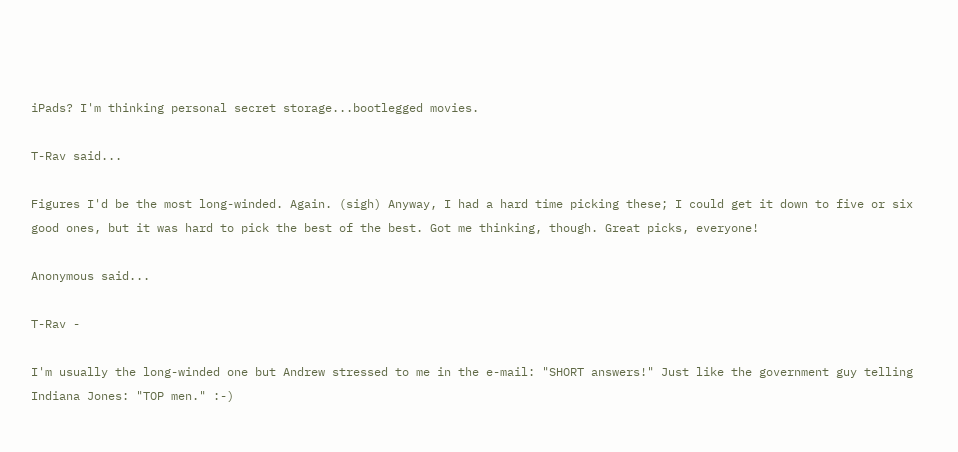iPads? I'm thinking personal secret storage...bootlegged movies.

T-Rav said...

Figures I'd be the most long-winded. Again. (sigh) Anyway, I had a hard time picking these; I could get it down to five or six good ones, but it was hard to pick the best of the best. Got me thinking, though. Great picks, everyone!

Anonymous said...

T-Rav -

I'm usually the long-winded one but Andrew stressed to me in the e-mail: "SHORT answers!" Just like the government guy telling Indiana Jones: "TOP men." :-)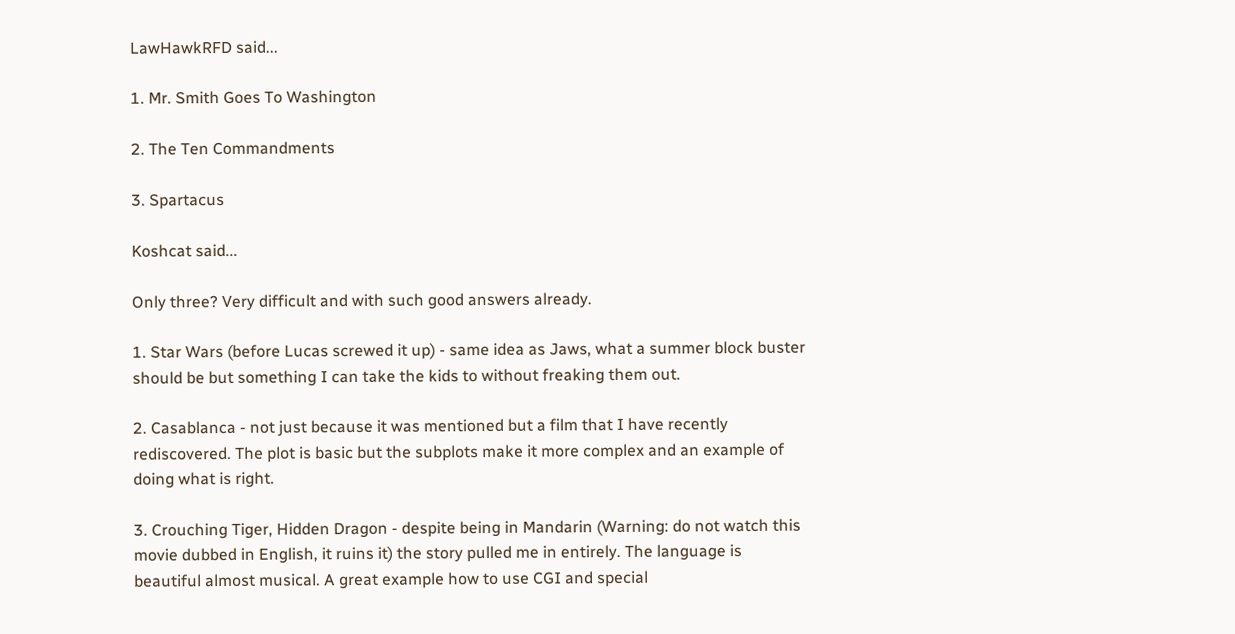LawHawkRFD said...

1. Mr. Smith Goes To Washington

2. The Ten Commandments

3. Spartacus

Koshcat said...

Only three? Very difficult and with such good answers already.

1. Star Wars (before Lucas screwed it up) - same idea as Jaws, what a summer block buster should be but something I can take the kids to without freaking them out.

2. Casablanca - not just because it was mentioned but a film that I have recently rediscovered. The plot is basic but the subplots make it more complex and an example of doing what is right.

3. Crouching Tiger, Hidden Dragon - despite being in Mandarin (Warning: do not watch this movie dubbed in English, it ruins it) the story pulled me in entirely. The language is beautiful almost musical. A great example how to use CGI and special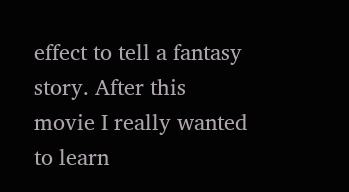effect to tell a fantasy story. After this movie I really wanted to learn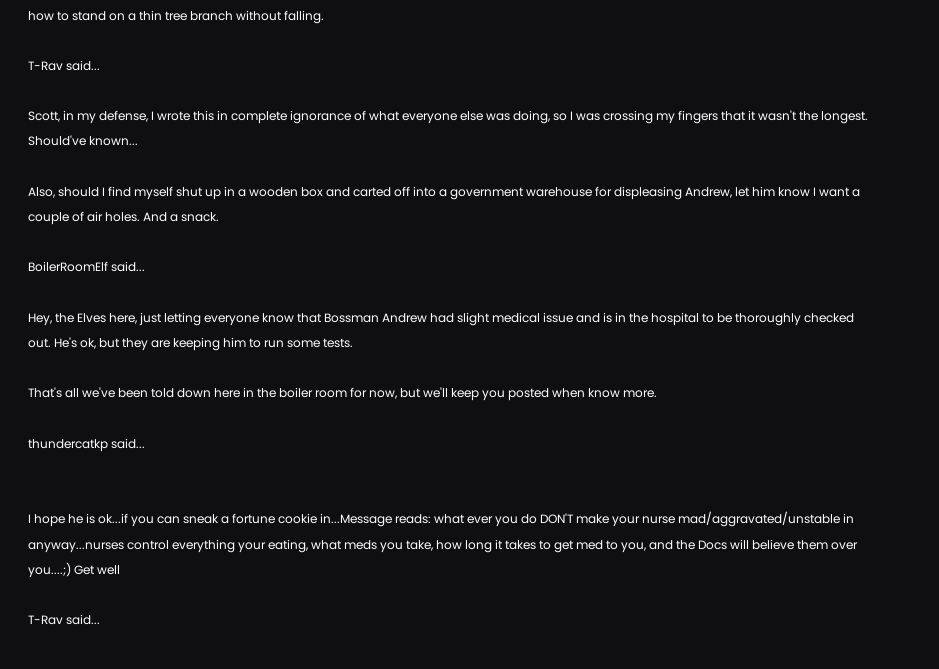how to stand on a thin tree branch without falling.

T-Rav said...

Scott, in my defense, I wrote this in complete ignorance of what everyone else was doing, so I was crossing my fingers that it wasn't the longest. Should've known...

Also, should I find myself shut up in a wooden box and carted off into a government warehouse for displeasing Andrew, let him know I want a couple of air holes. And a snack.

BoilerRoomElf said...

Hey, the Elves here, just letting everyone know that Bossman Andrew had slight medical issue and is in the hospital to be thoroughly checked out. He's ok, but they are keeping him to run some tests.

That's all we've been told down here in the boiler room for now, but we'll keep you posted when know more.

thundercatkp said...


I hope he is ok...if you can sneak a fortune cookie in...Message reads: what ever you do DON'T make your nurse mad/aggravated/unstable in anyway...nurses control everything your eating, what meds you take, how long it takes to get med to you, and the Docs will believe them over you....;) Get well

T-Rav said...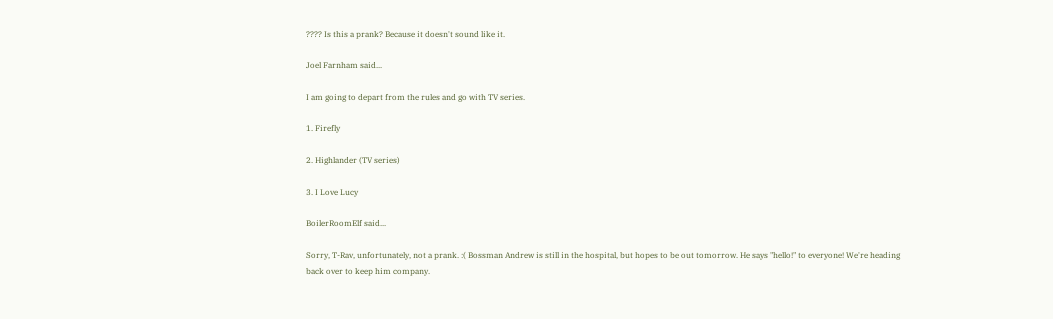???? Is this a prank? Because it doesn't sound like it.

Joel Farnham said...

I am going to depart from the rules and go with TV series.

1. Firefly

2. Highlander (TV series)

3. I Love Lucy

BoilerRoomElf said...

Sorry, T-Rav, unfortunately, not a prank. :( Bossman Andrew is still in the hospital, but hopes to be out tomorrow. He says "hello!" to everyone! We're heading back over to keep him company.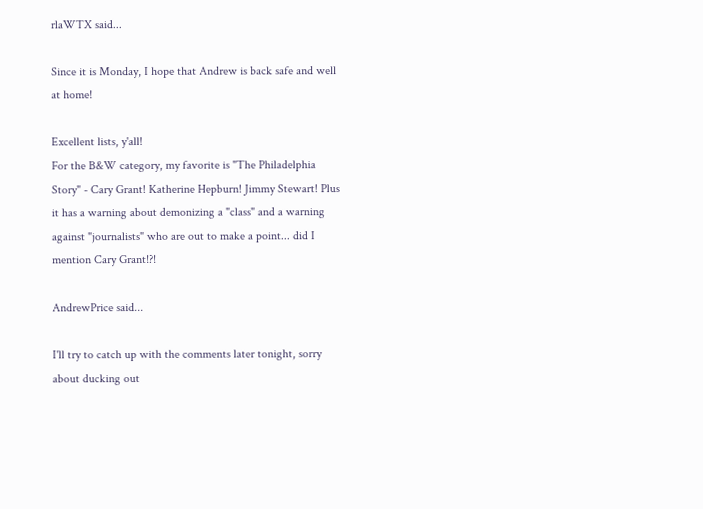rlaWTX said...

Since it is Monday, I hope that Andrew is back safe and well at home!

Excellent lists, y'all!
For the B&W category, my favorite is "The Philadelphia Story" - Cary Grant! Katherine Hepburn! Jimmy Stewart! Plus it has a warning about demonizing a "class" and a warning against "journalists" who are out to make a point... did I mention Cary Grant!?!

AndrewPrice said...

I'll try to catch up with the comments later tonight, sorry about ducking out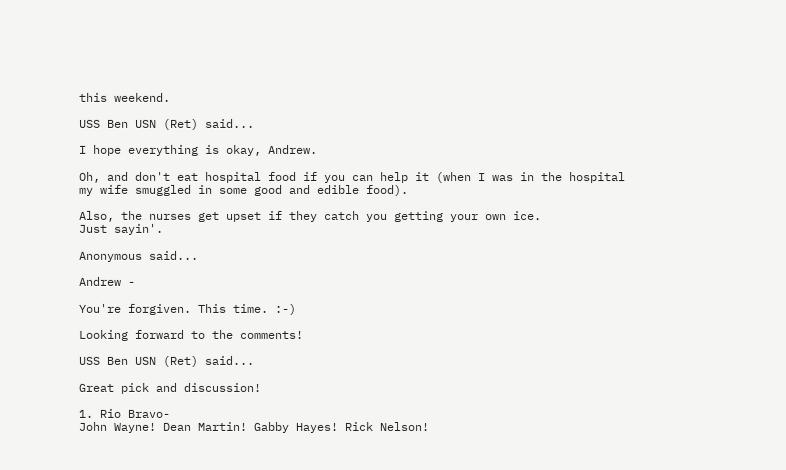this weekend.

USS Ben USN (Ret) said...

I hope everything is okay, Andrew.

Oh, and don't eat hospital food if you can help it (when I was in the hospital my wife smuggled in some good and edible food).

Also, the nurses get upset if they catch you getting your own ice.
Just sayin'.

Anonymous said...

Andrew -

You're forgiven. This time. :-)

Looking forward to the comments!

USS Ben USN (Ret) said...

Great pick and discussion!

1. Rio Bravo-
John Wayne! Dean Martin! Gabby Hayes! Rick Nelson!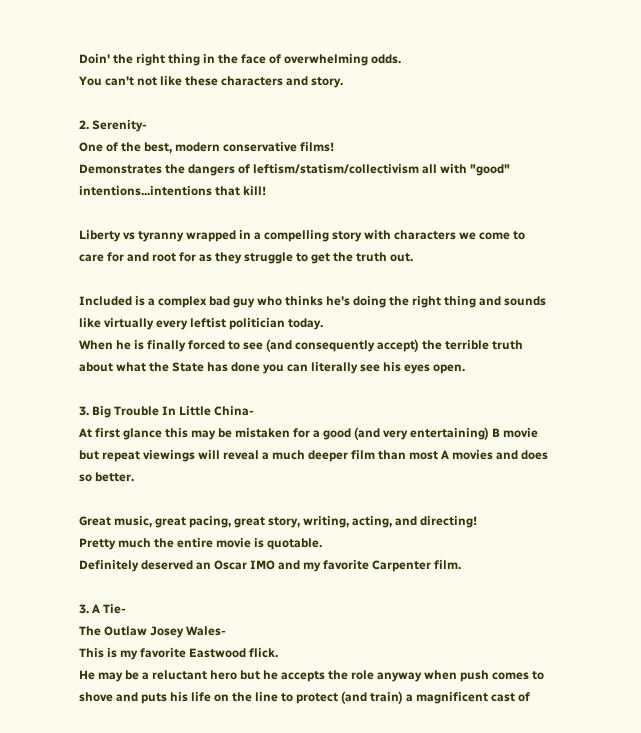Doin' the right thing in the face of overwhelming odds.
You can't not like these characters and story.

2. Serenity-
One of the best, modern conservative films!
Demonstrates the dangers of leftism/statism/collectivism all with "good" intentions...intentions that kill!

Liberty vs tyranny wrapped in a compelling story with characters we come to care for and root for as they struggle to get the truth out.

Included is a complex bad guy who thinks he's doing the right thing and sounds like virtually every leftist politician today.
When he is finally forced to see (and consequently accept) the terrible truth about what the State has done you can literally see his eyes open.

3. Big Trouble In Little China-
At first glance this may be mistaken for a good (and very entertaining) B movie but repeat viewings will reveal a much deeper film than most A movies and does so better.

Great music, great pacing, great story, writing, acting, and directing!
Pretty much the entire movie is quotable.
Definitely deserved an Oscar IMO and my favorite Carpenter film.

3. A Tie-
The Outlaw Josey Wales-
This is my favorite Eastwood flick.
He may be a reluctant hero but he accepts the role anyway when push comes to shove and puts his life on the line to protect (and train) a magnificent cast of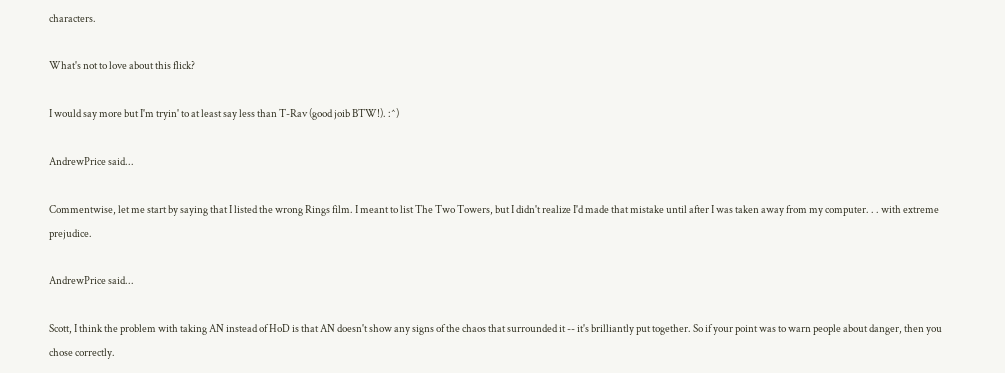characters.

What's not to love about this flick?

I would say more but I'm tryin' to at least say less than T-Rav (good joib BTW!). :^)

AndrewPrice said...

Commentwise, let me start by saying that I listed the wrong Rings film. I meant to list The Two Towers, but I didn't realize I'd made that mistake until after I was taken away from my computer. . . with extreme prejudice.

AndrewPrice said...

Scott, I think the problem with taking AN instead of HoD is that AN doesn't show any signs of the chaos that surrounded it -- it's brilliantly put together. So if your point was to warn people about danger, then you chose correctly.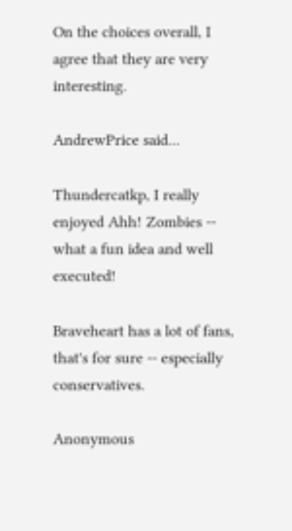On the choices overall, I agree that they are very interesting.

AndrewPrice said...

Thundercatkp, I really enjoyed Ahh! Zombies -- what a fun idea and well executed!

Braveheart has a lot of fans, that's for sure -- especially conservatives.

Anonymous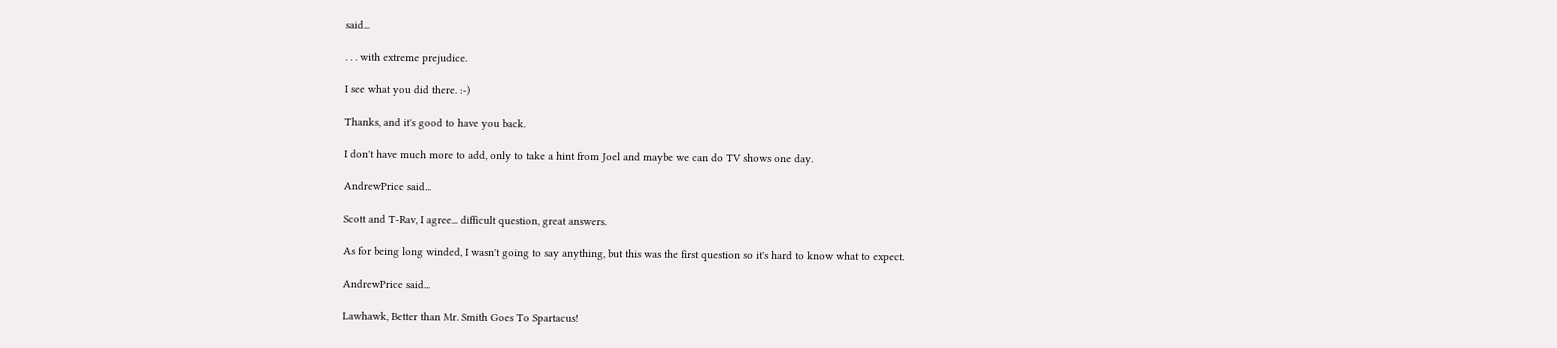said...

. . . with extreme prejudice.

I see what you did there. :-)

Thanks, and it's good to have you back.

I don't have much more to add, only to take a hint from Joel and maybe we can do TV shows one day.

AndrewPrice said...

Scott and T-Rav, I agree... difficult question, great answers.

As for being long winded, I wasn't going to say anything, but this was the first question so it's hard to know what to expect.

AndrewPrice said...

Lawhawk, Better than Mr. Smith Goes To Spartacus!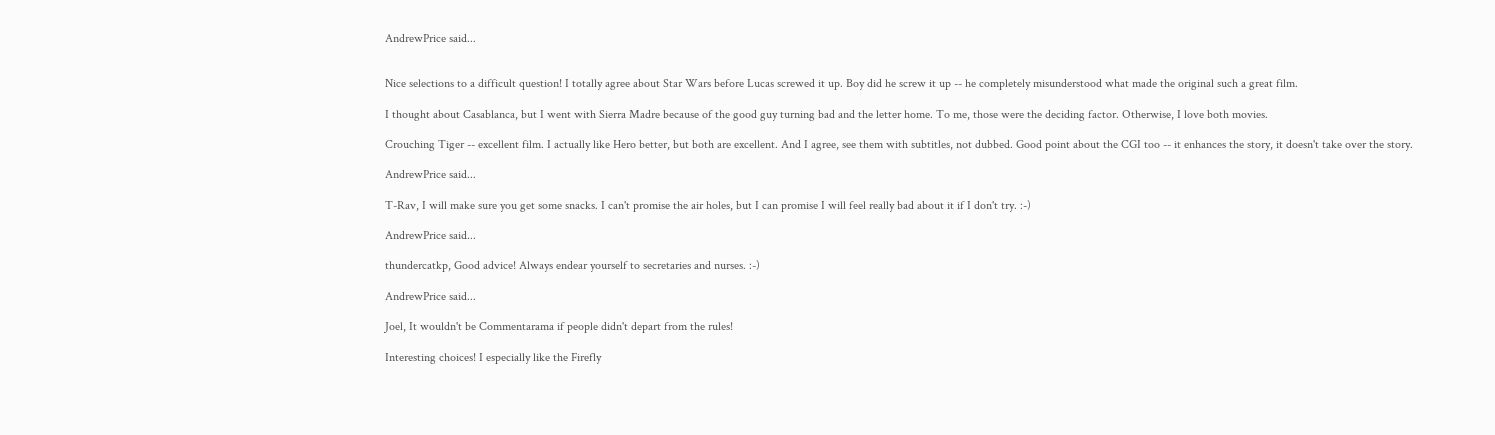AndrewPrice said...


Nice selections to a difficult question! I totally agree about Star Wars before Lucas screwed it up. Boy did he screw it up -- he completely misunderstood what made the original such a great film.

I thought about Casablanca, but I went with Sierra Madre because of the good guy turning bad and the letter home. To me, those were the deciding factor. Otherwise, I love both movies.

Crouching Tiger -- excellent film. I actually like Hero better, but both are excellent. And I agree, see them with subtitles, not dubbed. Good point about the CGI too -- it enhances the story, it doesn't take over the story.

AndrewPrice said...

T-Rav, I will make sure you get some snacks. I can't promise the air holes, but I can promise I will feel really bad about it if I don't try. :-)

AndrewPrice said...

thundercatkp, Good advice! Always endear yourself to secretaries and nurses. :-)

AndrewPrice said...

Joel, It wouldn't be Commentarama if people didn't depart from the rules!

Interesting choices! I especially like the Firefly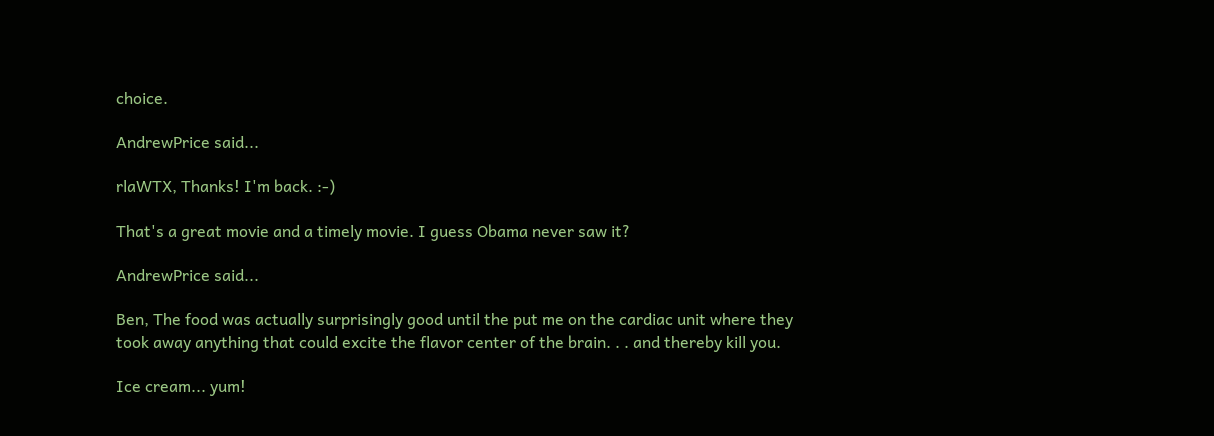choice.

AndrewPrice said...

rlaWTX, Thanks! I'm back. :-)

That's a great movie and a timely movie. I guess Obama never saw it?

AndrewPrice said...

Ben, The food was actually surprisingly good until the put me on the cardiac unit where they took away anything that could excite the flavor center of the brain. . . and thereby kill you.

Ice cream... yum!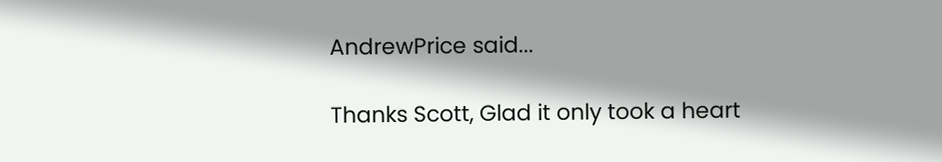AndrewPrice said...

Thanks Scott, Glad it only took a heart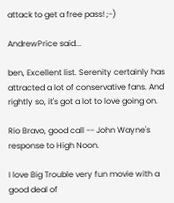attack to get a free pass! ;-)

AndrewPrice said...

ben, Excellent list. Serenity certainly has attracted a lot of conservative fans. And rightly so, it's got a lot to love going on.

Rio Bravo, good call -- John Wayne's response to High Noon.

I love Big Trouble very fun movie with a good deal of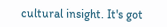cultural insight. It's got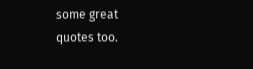some great quotes too.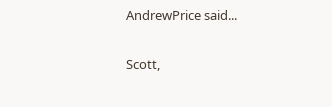AndrewPrice said...

Scott,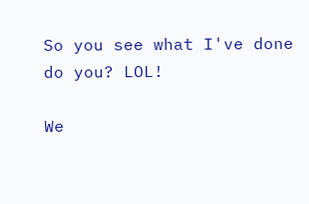So you see what I've done do you? LOL!

We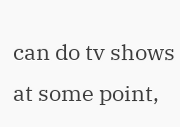can do tv shows at some point,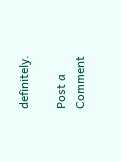definitely.

Post a Comment